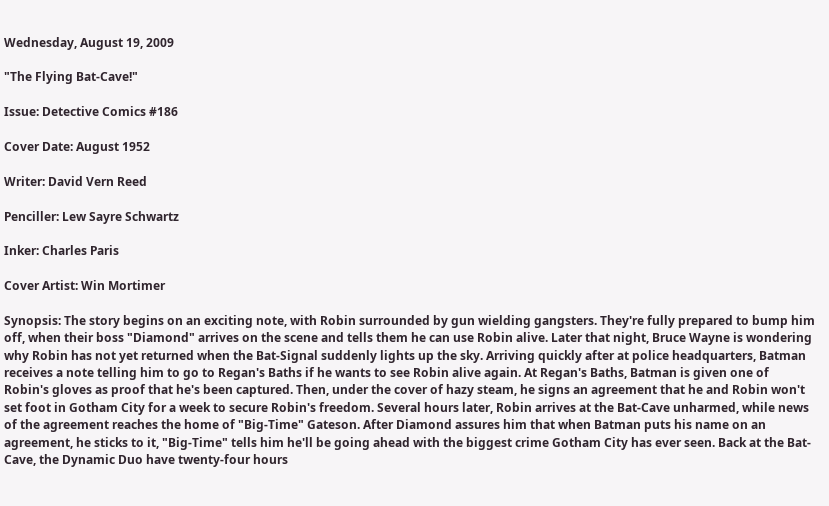Wednesday, August 19, 2009

"The Flying Bat-Cave!"

Issue: Detective Comics #186

Cover Date: August 1952

Writer: David Vern Reed

Penciller: Lew Sayre Schwartz

Inker: Charles Paris

Cover Artist: Win Mortimer

Synopsis: The story begins on an exciting note, with Robin surrounded by gun wielding gangsters. They're fully prepared to bump him off, when their boss "Diamond" arrives on the scene and tells them he can use Robin alive. Later that night, Bruce Wayne is wondering why Robin has not yet returned when the Bat-Signal suddenly lights up the sky. Arriving quickly after at police headquarters, Batman receives a note telling him to go to Regan's Baths if he wants to see Robin alive again. At Regan's Baths, Batman is given one of Robin's gloves as proof that he's been captured. Then, under the cover of hazy steam, he signs an agreement that he and Robin won't set foot in Gotham City for a week to secure Robin's freedom. Several hours later, Robin arrives at the Bat-Cave unharmed, while news of the agreement reaches the home of "Big-Time" Gateson. After Diamond assures him that when Batman puts his name on an agreement, he sticks to it, "Big-Time" tells him he'll be going ahead with the biggest crime Gotham City has ever seen. Back at the Bat-Cave, the Dynamic Duo have twenty-four hours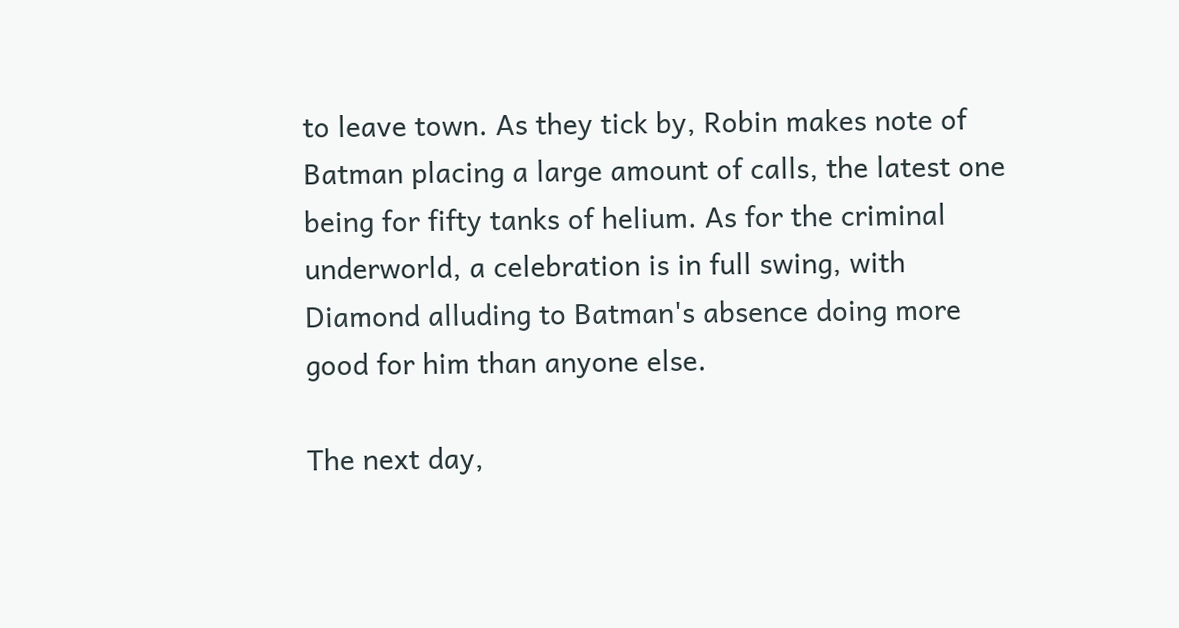to leave town. As they tick by, Robin makes note of Batman placing a large amount of calls, the latest one being for fifty tanks of helium. As for the criminal underworld, a celebration is in full swing, with Diamond alluding to Batman's absence doing more good for him than anyone else.

The next day,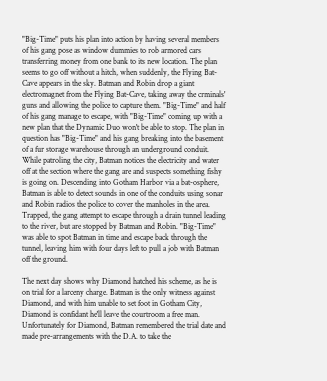"Big-Time" puts his plan into action by having several members of his gang pose as window dummies to rob armored cars transferring money from one bank to its new location. The plan seems to go off without a hitch, when suddenly, the Flying Bat-Cave appears in the sky. Batman and Robin drop a giant electromagnet from the Flying Bat-Cave, taking away the crminals' guns and allowing the police to capture them. "Big-Time" and half of his gang manage to escape, with "Big-Time" coming up with a new plan that the Dynamic Duo won't be able to stop. The plan in question has "Big-Time" and his gang breaking into the basement of a fur storage warehouse through an underground conduit. While patroling the city, Batman notices the electricity and water off at the section where the gang are and suspects something fishy is going on. Descending into Gotham Harbor via a bat-osphere, Batman is able to detect sounds in one of the conduits using sonar and Robin radios the police to cover the manholes in the area. Trapped, the gang attempt to escape through a drain tunnel leading to the river, but are stopped by Batman and Robin. "Big-Time" was able to spot Batman in time and escape back through the tunnel, leaving him with four days left to pull a job with Batman off the ground.

The next day shows why Diamond hatched his scheme, as he is on trial for a larceny charge. Batman is the only witness against Diamond, and with him unable to set foot in Gotham City, Diamond is confidant he'll leave the courtroom a free man. Unfortunately for Diamond, Batman remembered the trial date and made pre-arrangements with the D.A. to take the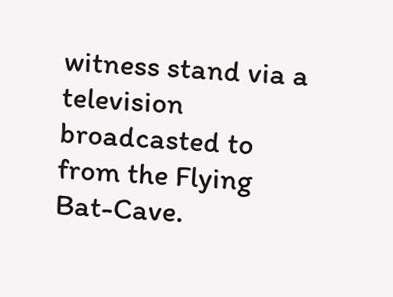witness stand via a television broadcasted to from the Flying Bat-Cave.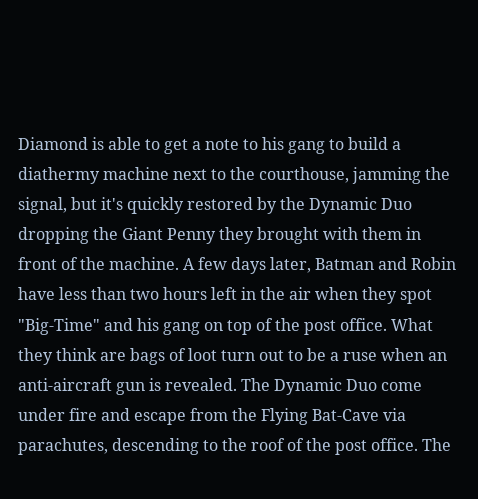Diamond is able to get a note to his gang to build a diathermy machine next to the courthouse, jamming the signal, but it's quickly restored by the Dynamic Duo dropping the Giant Penny they brought with them in front of the machine. A few days later, Batman and Robin have less than two hours left in the air when they spot "Big-Time" and his gang on top of the post office. What they think are bags of loot turn out to be a ruse when an anti-aircraft gun is revealed. The Dynamic Duo come under fire and escape from the Flying Bat-Cave via parachutes, descending to the roof of the post office. The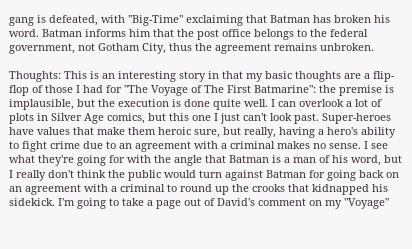gang is defeated, with "Big-Time" exclaiming that Batman has broken his word. Batman informs him that the post office belongs to the federal government, not Gotham City, thus the agreement remains unbroken.

Thoughts: This is an interesting story in that my basic thoughts are a flip-flop of those I had for "The Voyage of The First Batmarine": the premise is implausible, but the execution is done quite well. I can overlook a lot of plots in Silver Age comics, but this one I just can't look past. Super-heroes have values that make them heroic sure, but really, having a hero's ability to fight crime due to an agreement with a criminal makes no sense. I see what they're going for with the angle that Batman is a man of his word, but I really don't think the public would turn against Batman for going back on an agreement with a criminal to round up the crooks that kidnapped his sidekick. I'm going to take a page out of David's comment on my "Voyage"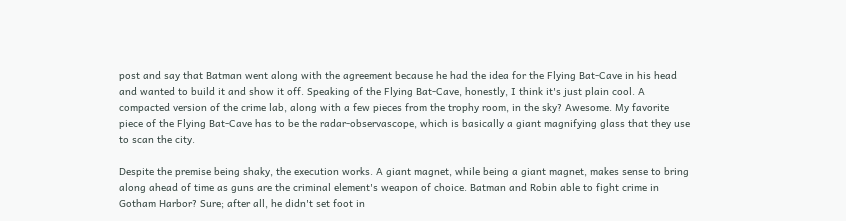post and say that Batman went along with the agreement because he had the idea for the Flying Bat-Cave in his head and wanted to build it and show it off. Speaking of the Flying Bat-Cave, honestly, I think it's just plain cool. A compacted version of the crime lab, along with a few pieces from the trophy room, in the sky? Awesome. My favorite piece of the Flying Bat-Cave has to be the radar-observascope, which is basically a giant magnifying glass that they use to scan the city.

Despite the premise being shaky, the execution works. A giant magnet, while being a giant magnet, makes sense to bring along ahead of time as guns are the criminal element's weapon of choice. Batman and Robin able to fight crime in Gotham Harbor? Sure; after all, he didn't set foot in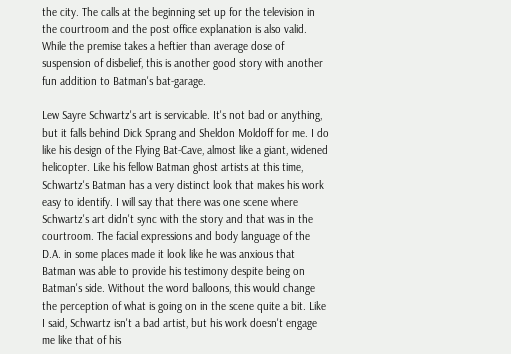the city. The calls at the beginning set up for the television in the courtroom and the post office explanation is also valid. While the premise takes a heftier than average dose of suspension of disbelief, this is another good story with another fun addition to Batman's bat-garage.

Lew Sayre Schwartz's art is servicable. It's not bad or anything, but it falls behind Dick Sprang and Sheldon Moldoff for me. I do like his design of the Flying Bat-Cave, almost like a giant, widened helicopter. Like his fellow Batman ghost artists at this time, Schwartz's Batman has a very distinct look that makes his work easy to identify. I will say that there was one scene where Schwartz's art didn't sync with the story and that was in the courtroom. The facial expressions and body language of the D.A. in some places made it look like he was anxious that Batman was able to provide his testimony despite being on Batman's side. Without the word balloons, this would change the perception of what is going on in the scene quite a bit. Like I said, Schwartz isn't a bad artist, but his work doesn't engage me like that of his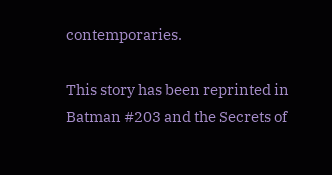contemporaries.

This story has been reprinted in Batman #203 and the Secrets of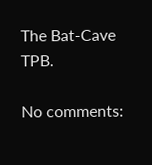The Bat-Cave TPB.

No comments: